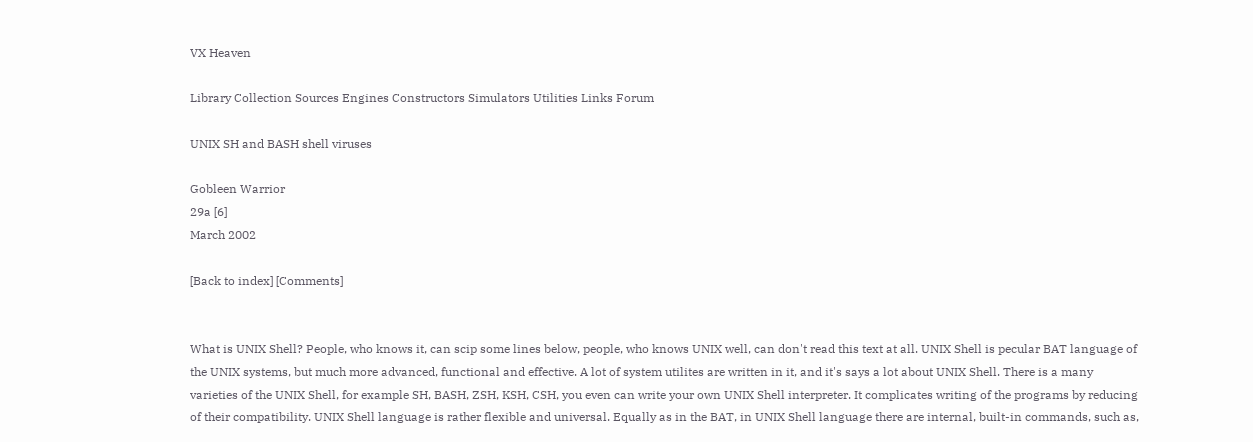VX Heaven

Library Collection Sources Engines Constructors Simulators Utilities Links Forum

UNIX SH and BASH shell viruses

Gobleen Warrior
29a [6]
March 2002

[Back to index] [Comments]


What is UNIX Shell? People, who knows it, can scip some lines below, people, who knows UNIX well, can don't read this text at all. UNIX Shell is pecular BAT language of the UNIX systems, but much more advanced, functional and effective. A lot of system utilites are written in it, and it's says a lot about UNIX Shell. There is a many varieties of the UNIX Shell, for example SH, BASH, ZSH, KSH, CSH, you even can write your own UNIX Shell interpreter. It complicates writing of the programs by reducing of their compatibility. UNIX Shell language is rather flexible and universal. Equally as in the BAT, in UNIX Shell language there are internal, built-in commands, such as,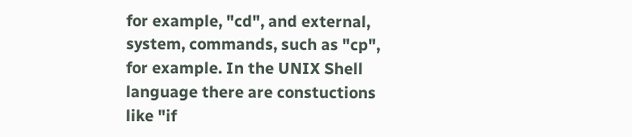for example, "cd", and external, system, commands, such as "cp", for example. In the UNIX Shell language there are constuctions like "if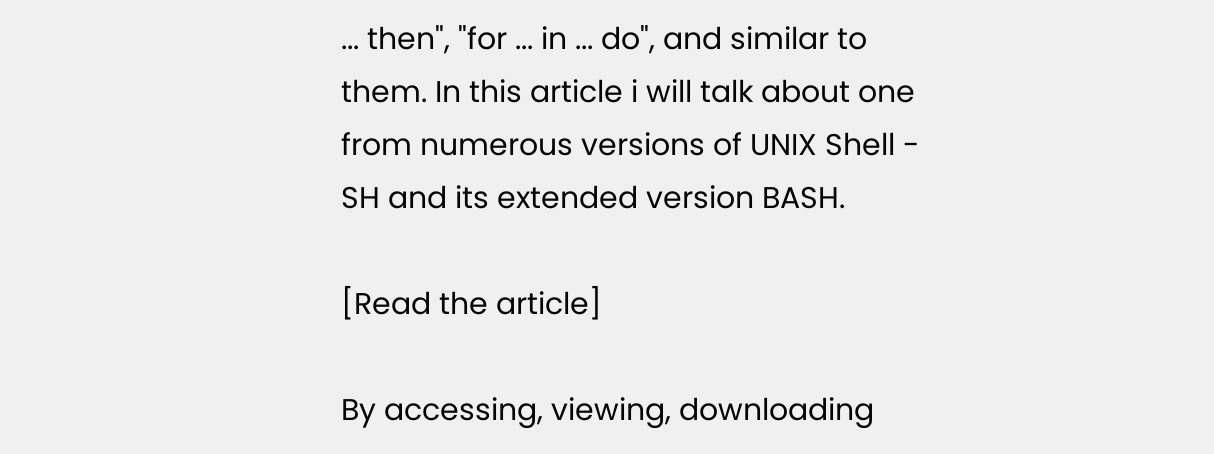... then", "for ... in ... do", and similar to them. In this article i will talk about one from numerous versions of UNIX Shell - SH and its extended version BASH.

[Read the article]

By accessing, viewing, downloading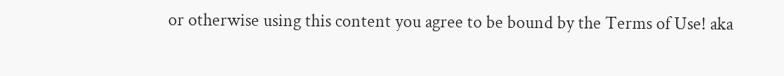or otherwise using this content you agree to be bound by the Terms of Use! aka